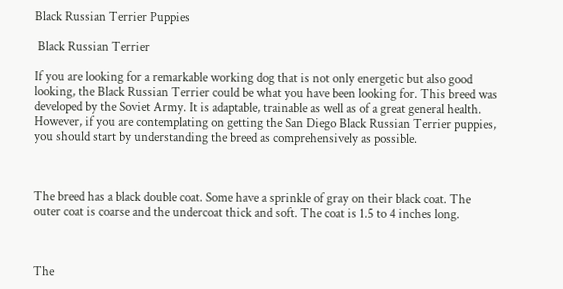Black Russian Terrier Puppies

 Black Russian Terrier

If you are looking for a remarkable working dog that is not only energetic but also good looking, the Black Russian Terrier could be what you have been looking for. This breed was developed by the Soviet Army. It is adaptable, trainable as well as of a great general health. However, if you are contemplating on getting the San Diego Black Russian Terrier puppies, you should start by understanding the breed as comprehensively as possible.



The breed has a black double coat. Some have a sprinkle of gray on their black coat. The outer coat is coarse and the undercoat thick and soft. The coat is 1.5 to 4 inches long.



The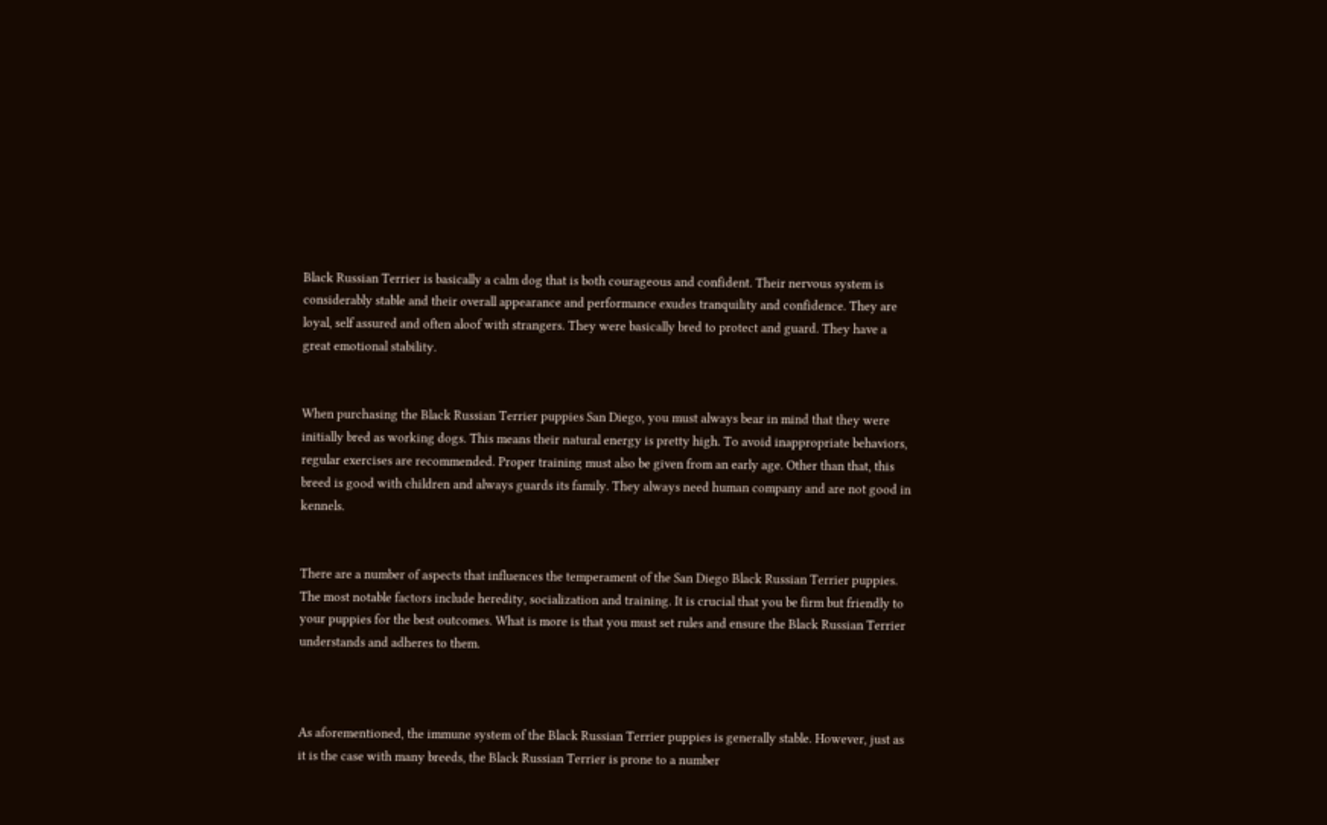Black Russian Terrier is basically a calm dog that is both courageous and confident. Their nervous system is considerably stable and their overall appearance and performance exudes tranquility and confidence. They are loyal, self assured and often aloof with strangers. They were basically bred to protect and guard. They have a great emotional stability.


When purchasing the Black Russian Terrier puppies San Diego, you must always bear in mind that they were initially bred as working dogs. This means their natural energy is pretty high. To avoid inappropriate behaviors, regular exercises are recommended. Proper training must also be given from an early age. Other than that, this breed is good with children and always guards its family. They always need human company and are not good in kennels.


There are a number of aspects that influences the temperament of the San Diego Black Russian Terrier puppies. The most notable factors include heredity, socialization and training. It is crucial that you be firm but friendly to your puppies for the best outcomes. What is more is that you must set rules and ensure the Black Russian Terrier understands and adheres to them.



As aforementioned, the immune system of the Black Russian Terrier puppies is generally stable. However, just as it is the case with many breeds, the Black Russian Terrier is prone to a number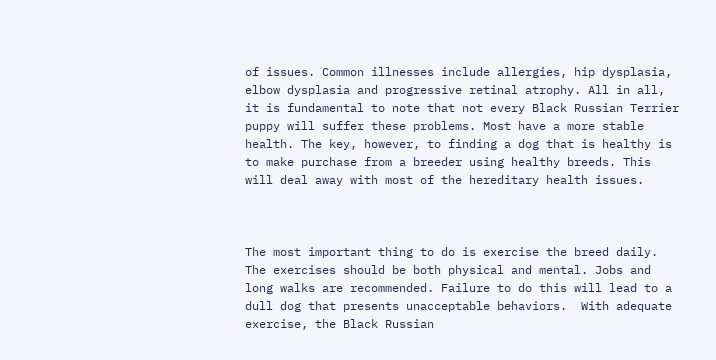of issues. Common illnesses include allergies, hip dysplasia, elbow dysplasia and progressive retinal atrophy. All in all, it is fundamental to note that not every Black Russian Terrier puppy will suffer these problems. Most have a more stable health. The key, however, to finding a dog that is healthy is to make purchase from a breeder using healthy breeds. This will deal away with most of the hereditary health issues.



The most important thing to do is exercise the breed daily. The exercises should be both physical and mental. Jobs and long walks are recommended. Failure to do this will lead to a dull dog that presents unacceptable behaviors.  With adequate exercise, the Black Russian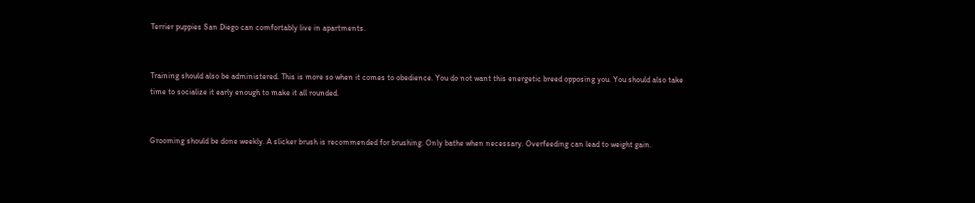Terrier puppies San Diego can comfortably live in apartments.


Training should also be administered. This is more so when it comes to obedience. You do not want this energetic breed opposing you. You should also take time to socialize it early enough to make it all rounded.


Grooming should be done weekly. A slicker brush is recommended for brushing. Only bathe when necessary. Overfeeding can lead to weight gain.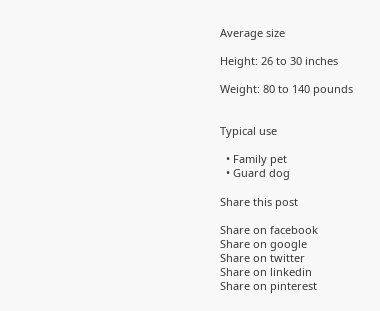Average size

Height: 26 to 30 inches

Weight: 80 to 140 pounds


Typical use

  • Family pet
  • Guard dog

Share this post

Share on facebook
Share on google
Share on twitter
Share on linkedin
Share on pinterest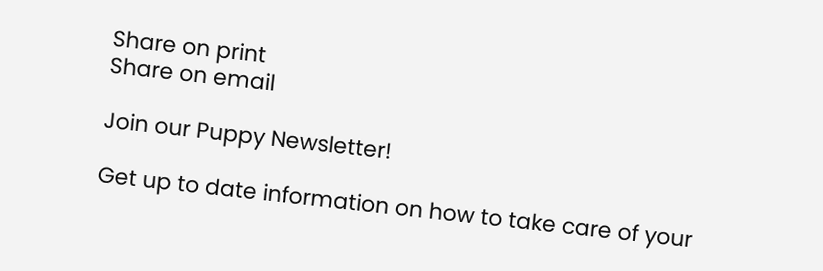Share on print
Share on email

Join our Puppy Newsletter!

Get up to date information on how to take care of your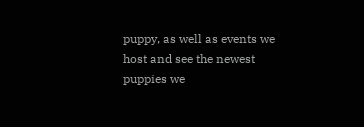puppy, as well as events we host and see the newest puppies we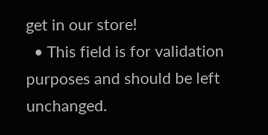get in our store!
  • This field is for validation purposes and should be left unchanged.